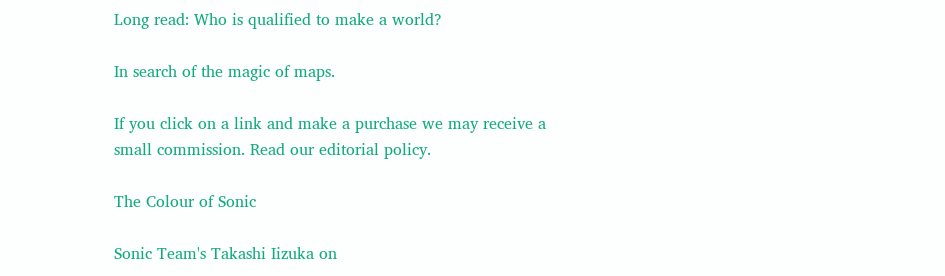Long read: Who is qualified to make a world?

In search of the magic of maps.

If you click on a link and make a purchase we may receive a small commission. Read our editorial policy.

The Colour of Sonic

Sonic Team's Takashi Iizuka on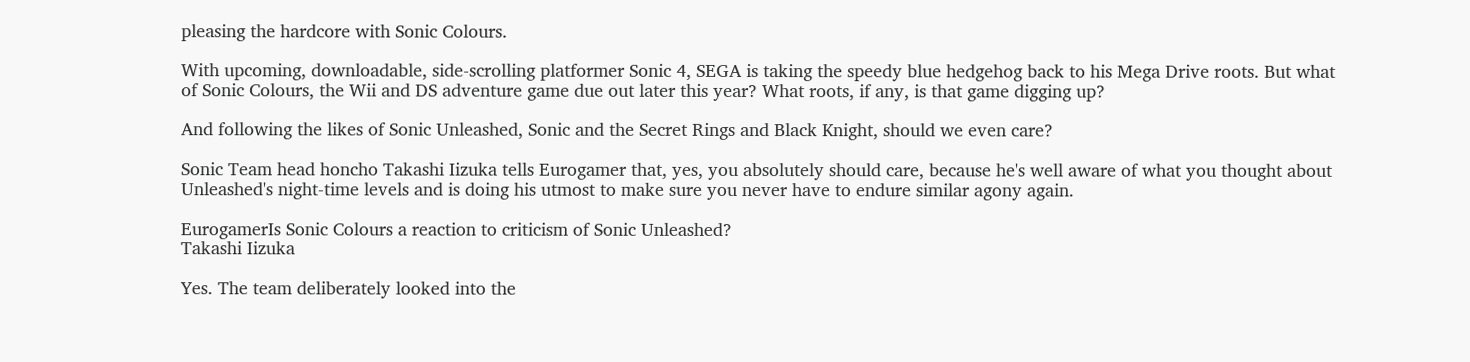pleasing the hardcore with Sonic Colours.

With upcoming, downloadable, side-scrolling platformer Sonic 4, SEGA is taking the speedy blue hedgehog back to his Mega Drive roots. But what of Sonic Colours, the Wii and DS adventure game due out later this year? What roots, if any, is that game digging up?

And following the likes of Sonic Unleashed, Sonic and the Secret Rings and Black Knight, should we even care?

Sonic Team head honcho Takashi Iizuka tells Eurogamer that, yes, you absolutely should care, because he's well aware of what you thought about Unleashed's night-time levels and is doing his utmost to make sure you never have to endure similar agony again.

EurogamerIs Sonic Colours a reaction to criticism of Sonic Unleashed?
Takashi Iizuka

Yes. The team deliberately looked into the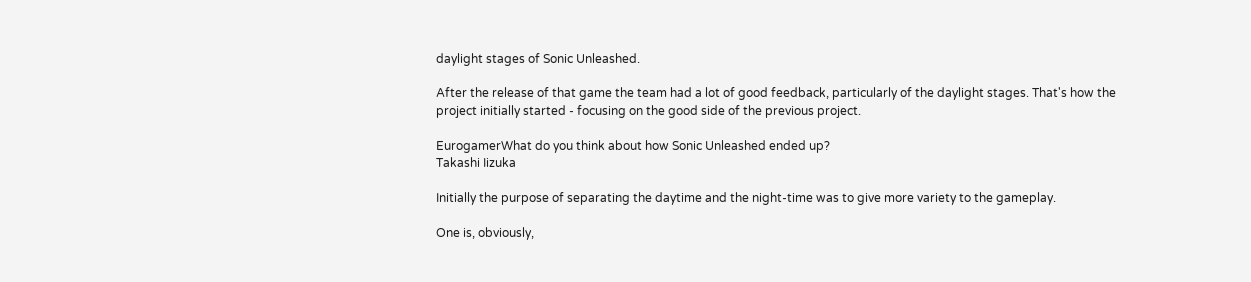daylight stages of Sonic Unleashed.

After the release of that game the team had a lot of good feedback, particularly of the daylight stages. That's how the project initially started - focusing on the good side of the previous project.

EurogamerWhat do you think about how Sonic Unleashed ended up?
Takashi Iizuka

Initially the purpose of separating the daytime and the night-time was to give more variety to the gameplay.

One is, obviously,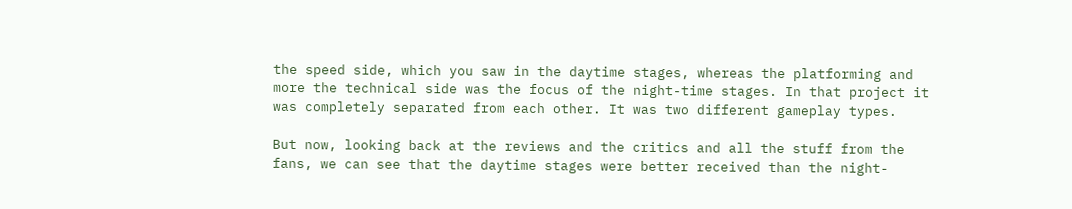the speed side, which you saw in the daytime stages, whereas the platforming and more the technical side was the focus of the night-time stages. In that project it was completely separated from each other. It was two different gameplay types.

But now, looking back at the reviews and the critics and all the stuff from the fans, we can see that the daytime stages were better received than the night-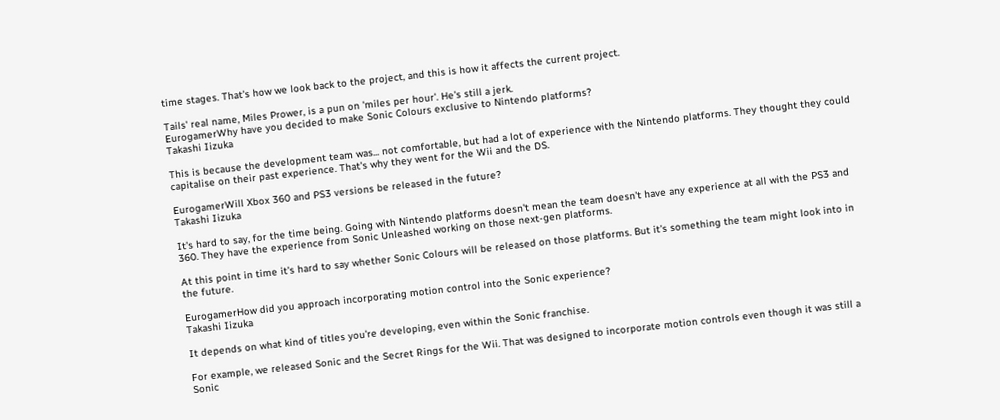time stages. That's how we look back to the project, and this is how it affects the current project.

Tails' real name, Miles Prower, is a pun on 'miles per hour'. He's still a jerk.
EurogamerWhy have you decided to make Sonic Colours exclusive to Nintendo platforms?
Takashi Iizuka

This is because the development team was... not comfortable, but had a lot of experience with the Nintendo platforms. They thought they could capitalise on their past experience. That's why they went for the Wii and the DS.

EurogamerWill Xbox 360 and PS3 versions be released in the future?
Takashi Iizuka

It's hard to say, for the time being. Going with Nintendo platforms doesn't mean the team doesn't have any experience at all with the PS3 and 360. They have the experience from Sonic Unleashed working on those next-gen platforms.

At this point in time it's hard to say whether Sonic Colours will be released on those platforms. But it's something the team might look into in the future.

EurogamerHow did you approach incorporating motion control into the Sonic experience?
Takashi Iizuka

It depends on what kind of titles you're developing, even within the Sonic franchise.

For example, we released Sonic and the Secret Rings for the Wii. That was designed to incorporate motion controls even though it was still a Sonic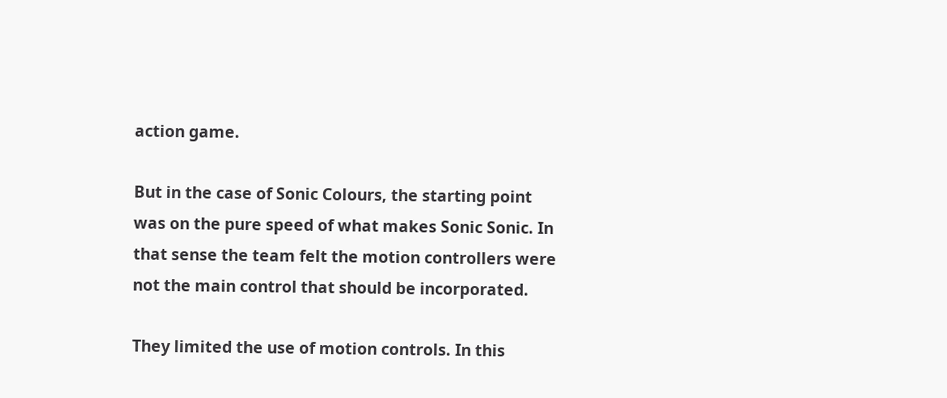action game.

But in the case of Sonic Colours, the starting point was on the pure speed of what makes Sonic Sonic. In that sense the team felt the motion controllers were not the main control that should be incorporated.

They limited the use of motion controls. In this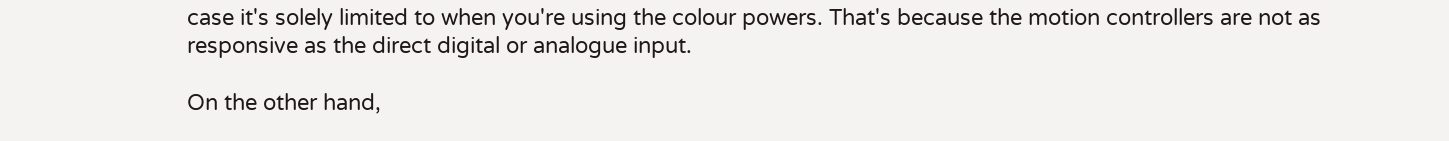case it's solely limited to when you're using the colour powers. That's because the motion controllers are not as responsive as the direct digital or analogue input.

On the other hand,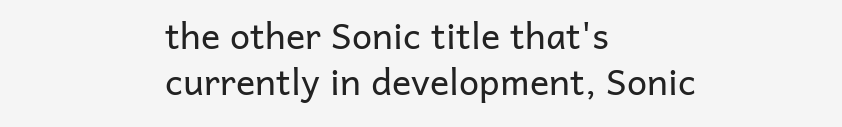the other Sonic title that's currently in development, Sonic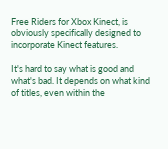Free Riders for Xbox Kinect, is obviously specifically designed to incorporate Kinect features.

It's hard to say what is good and what's bad. It depends on what kind of titles, even within the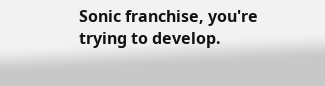Sonic franchise, you're trying to develop.